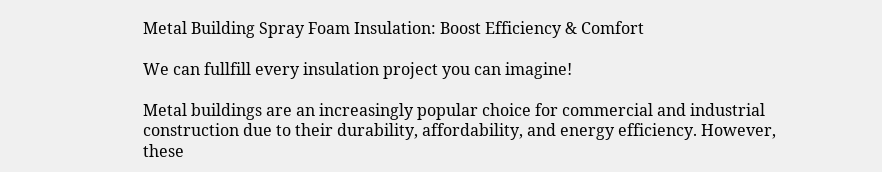Metal Building Spray Foam Insulation: Boost Efficiency & Comfort

We can fullfill every insulation project you can imagine!

Metal buildings are an increasingly popular choice for commercial and industrial construction due to their durability, affordability, and energy efficiency. However, these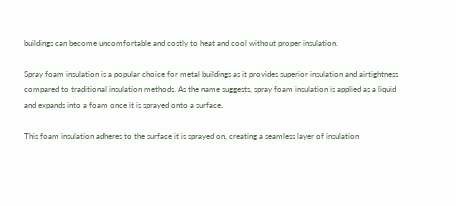buildings can become uncomfortable and costly to heat and cool without proper insulation.

Spray foam insulation is a popular choice for metal buildings as it provides superior insulation and airtightness compared to traditional insulation methods. As the name suggests, spray foam insulation is applied as a liquid and expands into a foam once it is sprayed onto a surface.

This foam insulation adheres to the surface it is sprayed on, creating a seamless layer of insulation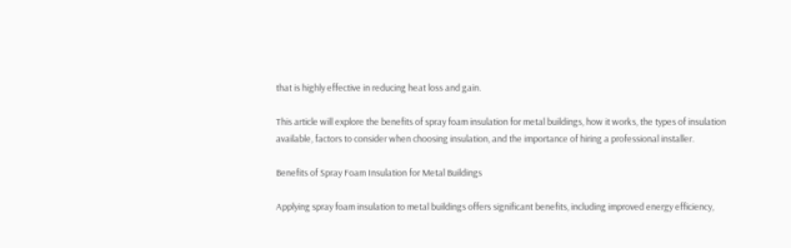that is highly effective in reducing heat loss and gain.

This article will explore the benefits of spray foam insulation for metal buildings, how it works, the types of insulation available, factors to consider when choosing insulation, and the importance of hiring a professional installer.

Benefits of Spray Foam Insulation for Metal Buildings

Applying spray foam insulation to metal buildings offers significant benefits, including improved energy efficiency,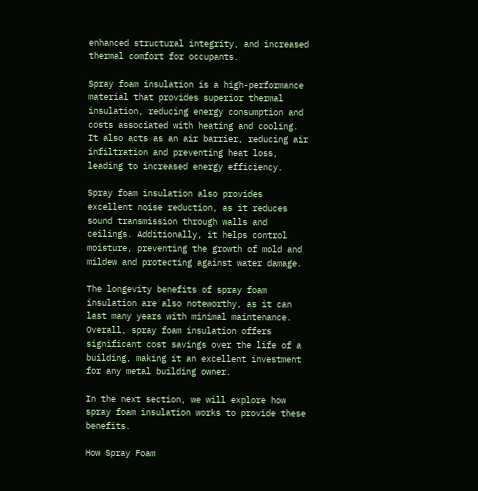enhanced structural integrity, and increased thermal comfort for occupants.

Spray foam insulation is a high-performance material that provides superior thermal insulation, reducing energy consumption and costs associated with heating and cooling. It also acts as an air barrier, reducing air infiltration and preventing heat loss, leading to increased energy efficiency.

Spray foam insulation also provides excellent noise reduction, as it reduces sound transmission through walls and ceilings. Additionally, it helps control moisture, preventing the growth of mold and mildew and protecting against water damage.

The longevity benefits of spray foam insulation are also noteworthy, as it can last many years with minimal maintenance. Overall, spray foam insulation offers significant cost savings over the life of a building, making it an excellent investment for any metal building owner.

In the next section, we will explore how spray foam insulation works to provide these benefits.

How Spray Foam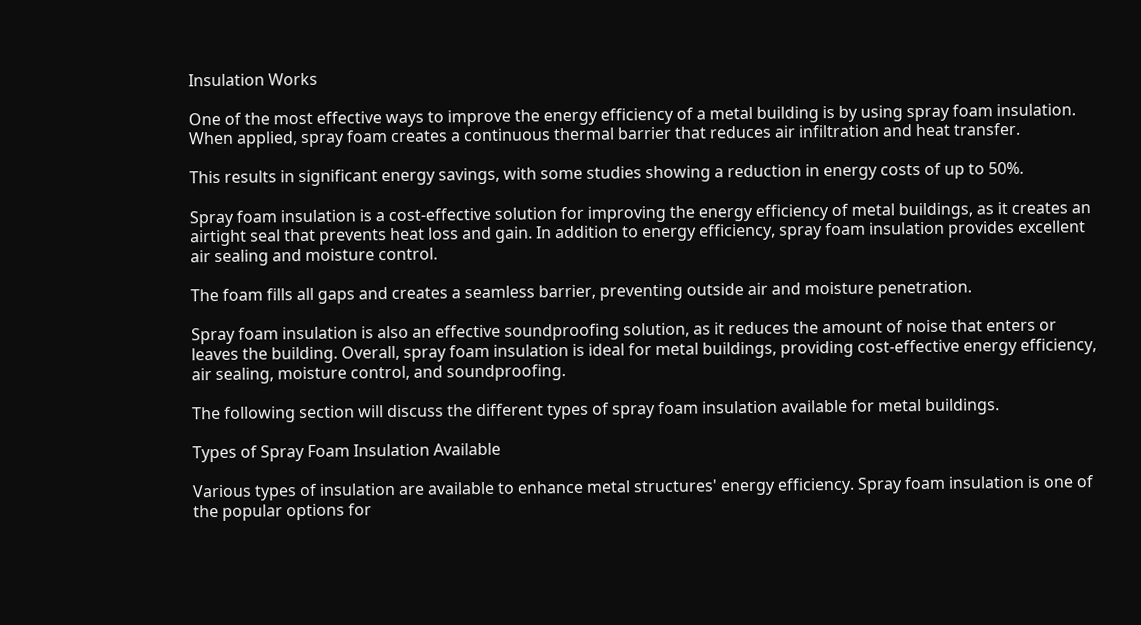Insulation Works

One of the most effective ways to improve the energy efficiency of a metal building is by using spray foam insulation. When applied, spray foam creates a continuous thermal barrier that reduces air infiltration and heat transfer.

This results in significant energy savings, with some studies showing a reduction in energy costs of up to 50%.

Spray foam insulation is a cost-effective solution for improving the energy efficiency of metal buildings, as it creates an airtight seal that prevents heat loss and gain. In addition to energy efficiency, spray foam insulation provides excellent air sealing and moisture control.

The foam fills all gaps and creates a seamless barrier, preventing outside air and moisture penetration.

Spray foam insulation is also an effective soundproofing solution, as it reduces the amount of noise that enters or leaves the building. Overall, spray foam insulation is ideal for metal buildings, providing cost-effective energy efficiency, air sealing, moisture control, and soundproofing.

The following section will discuss the different types of spray foam insulation available for metal buildings.

Types of Spray Foam Insulation Available

Various types of insulation are available to enhance metal structures' energy efficiency. Spray foam insulation is one of the popular options for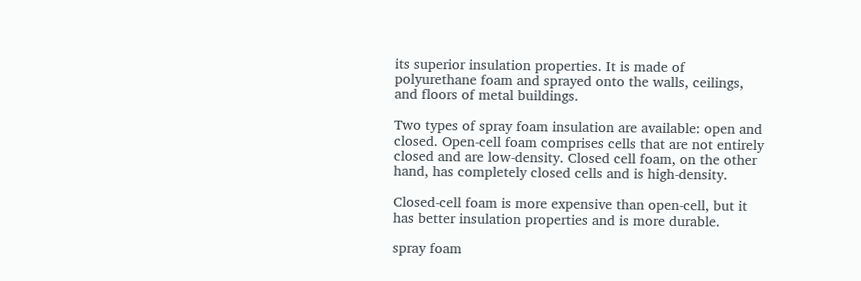its superior insulation properties. It is made of polyurethane foam and sprayed onto the walls, ceilings, and floors of metal buildings.

Two types of spray foam insulation are available: open and closed. Open-cell foam comprises cells that are not entirely closed and are low-density. Closed cell foam, on the other hand, has completely closed cells and is high-density.

Closed-cell foam is more expensive than open-cell, but it has better insulation properties and is more durable.

spray foam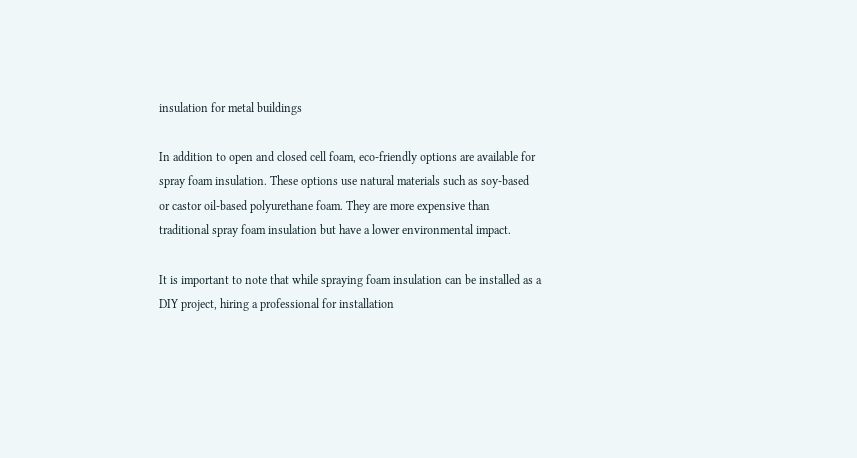insulation for metal buildings

In addition to open and closed cell foam, eco-friendly options are available for spray foam insulation. These options use natural materials such as soy-based or castor oil-based polyurethane foam. They are more expensive than traditional spray foam insulation but have a lower environmental impact.

It is important to note that while spraying foam insulation can be installed as a DIY project, hiring a professional for installation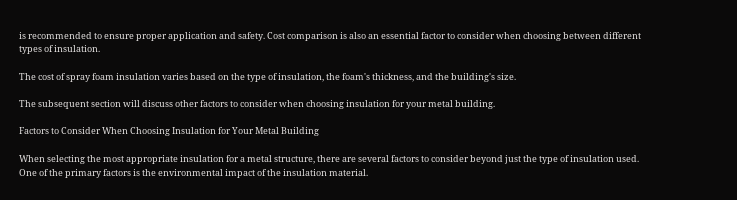is recommended to ensure proper application and safety. Cost comparison is also an essential factor to consider when choosing between different types of insulation.

The cost of spray foam insulation varies based on the type of insulation, the foam's thickness, and the building's size.

The subsequent section will discuss other factors to consider when choosing insulation for your metal building.

Factors to Consider When Choosing Insulation for Your Metal Building

When selecting the most appropriate insulation for a metal structure, there are several factors to consider beyond just the type of insulation used. One of the primary factors is the environmental impact of the insulation material.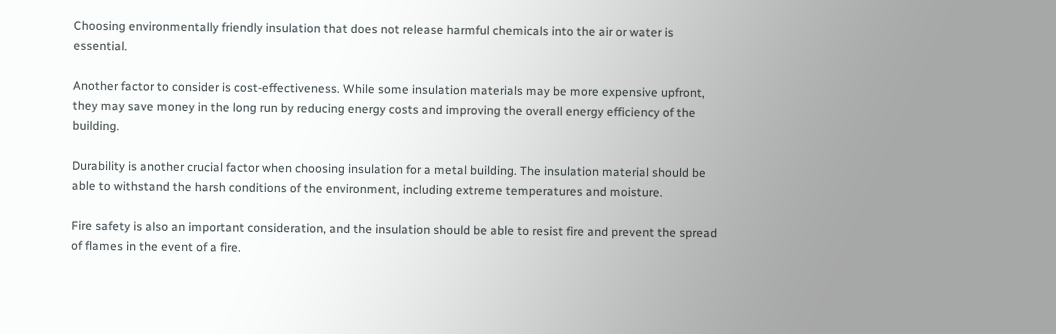Choosing environmentally friendly insulation that does not release harmful chemicals into the air or water is essential.

Another factor to consider is cost-effectiveness. While some insulation materials may be more expensive upfront, they may save money in the long run by reducing energy costs and improving the overall energy efficiency of the building.

Durability is another crucial factor when choosing insulation for a metal building. The insulation material should be able to withstand the harsh conditions of the environment, including extreme temperatures and moisture.

Fire safety is also an important consideration, and the insulation should be able to resist fire and prevent the spread of flames in the event of a fire.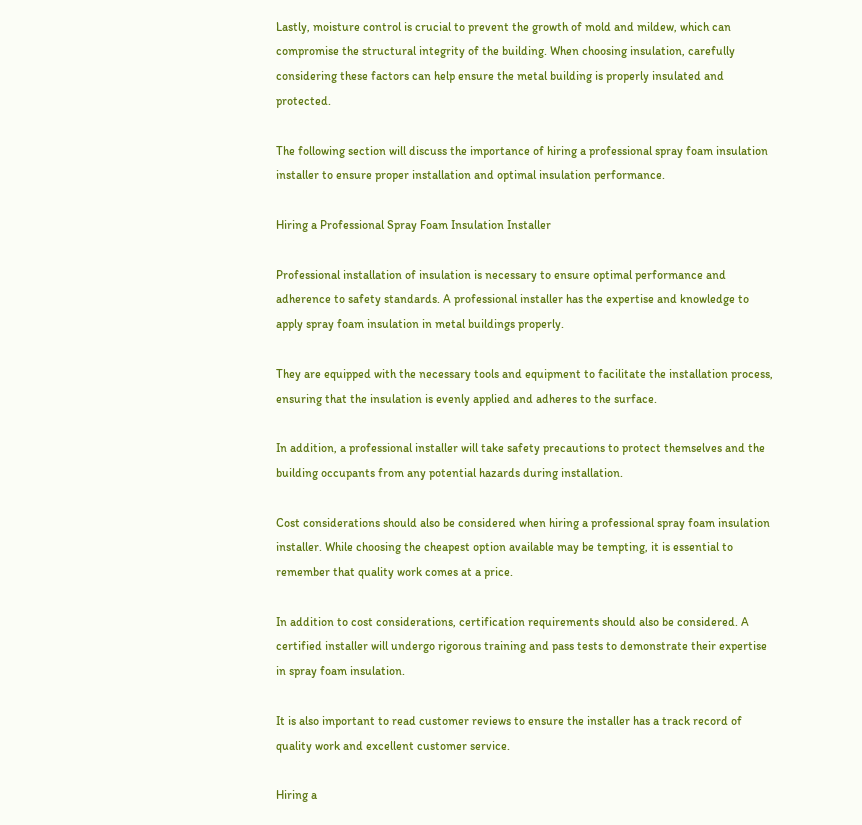Lastly, moisture control is crucial to prevent the growth of mold and mildew, which can compromise the structural integrity of the building. When choosing insulation, carefully considering these factors can help ensure the metal building is properly insulated and protected.

The following section will discuss the importance of hiring a professional spray foam insulation installer to ensure proper installation and optimal insulation performance.

Hiring a Professional Spray Foam Insulation Installer

Professional installation of insulation is necessary to ensure optimal performance and adherence to safety standards. A professional installer has the expertise and knowledge to apply spray foam insulation in metal buildings properly.

They are equipped with the necessary tools and equipment to facilitate the installation process, ensuring that the insulation is evenly applied and adheres to the surface.

In addition, a professional installer will take safety precautions to protect themselves and the building occupants from any potential hazards during installation.

Cost considerations should also be considered when hiring a professional spray foam insulation installer. While choosing the cheapest option available may be tempting, it is essential to remember that quality work comes at a price.

In addition to cost considerations, certification requirements should also be considered. A certified installer will undergo rigorous training and pass tests to demonstrate their expertise in spray foam insulation.

It is also important to read customer reviews to ensure the installer has a track record of quality work and excellent customer service.

Hiring a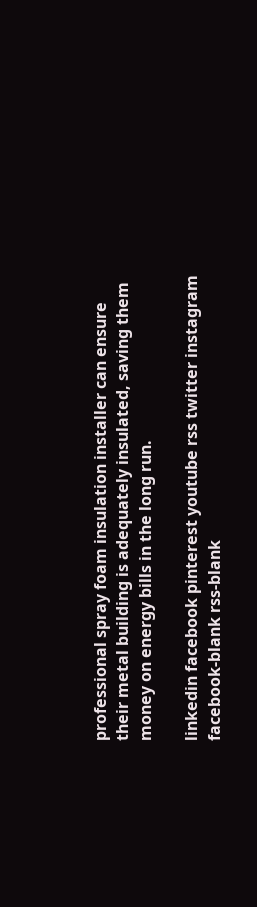professional spray foam insulation installer can ensure their metal building is adequately insulated, saving them money on energy bills in the long run.

linkedin facebook pinterest youtube rss twitter instagram facebook-blank rss-blank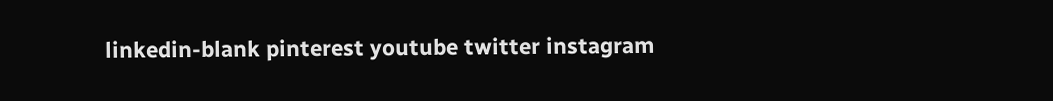linkedin-blank pinterest youtube twitter instagram